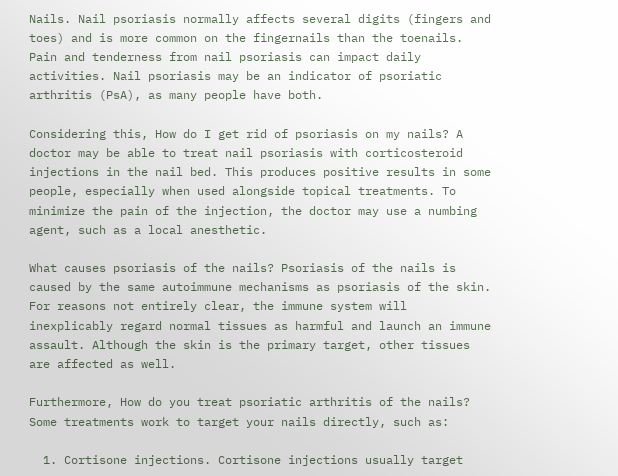Nails. Nail psoriasis normally affects several digits (fingers and toes) and is more common on the fingernails than the toenails. Pain and tenderness from nail psoriasis can impact daily activities. Nail psoriasis may be an indicator of psoriatic arthritis (PsA), as many people have both.

Considering this, How do I get rid of psoriasis on my nails? A doctor may be able to treat nail psoriasis with corticosteroid injections in the nail bed. This produces positive results in some people, especially when used alongside topical treatments. To minimize the pain of the injection, the doctor may use a numbing agent, such as a local anesthetic.

What causes psoriasis of the nails? Psoriasis of the nails is caused by the same autoimmune mechanisms as psoriasis of the skin. For reasons not entirely clear, the immune system will inexplicably regard normal tissues as harmful and launch an immune assault. Although the skin is the primary target, other tissues are affected as well.

Furthermore, How do you treat psoriatic arthritis of the nails? Some treatments work to target your nails directly, such as:

  1. Cortisone injections. Cortisone injections usually target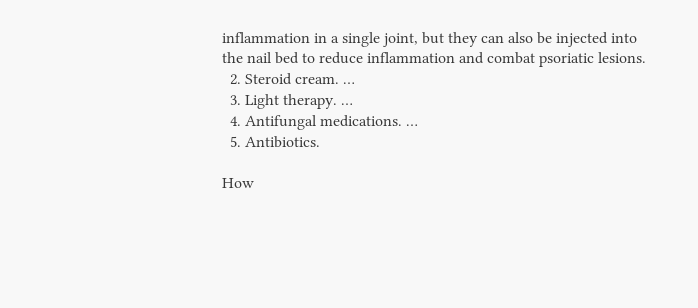inflammation in a single joint, but they can also be injected into the nail bed to reduce inflammation and combat psoriatic lesions.
  2. Steroid cream. …
  3. Light therapy. …
  4. Antifungal medications. …
  5. Antibiotics.

How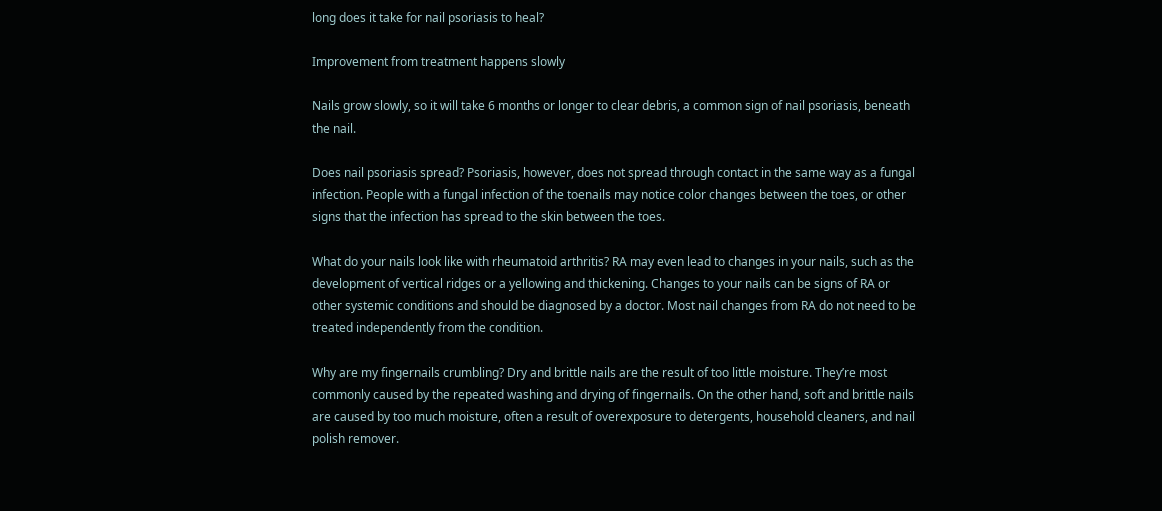long does it take for nail psoriasis to heal?

Improvement from treatment happens slowly

Nails grow slowly, so it will take 6 months or longer to clear debris, a common sign of nail psoriasis, beneath the nail.

Does nail psoriasis spread? Psoriasis, however, does not spread through contact in the same way as a fungal infection. People with a fungal infection of the toenails may notice color changes between the toes, or other signs that the infection has spread to the skin between the toes.

What do your nails look like with rheumatoid arthritis? RA may even lead to changes in your nails, such as the development of vertical ridges or a yellowing and thickening. Changes to your nails can be signs of RA or other systemic conditions and should be diagnosed by a doctor. Most nail changes from RA do not need to be treated independently from the condition.

Why are my fingernails crumbling? Dry and brittle nails are the result of too little moisture. They’re most commonly caused by the repeated washing and drying of fingernails. On the other hand, soft and brittle nails are caused by too much moisture, often a result of overexposure to detergents, household cleaners, and nail polish remover.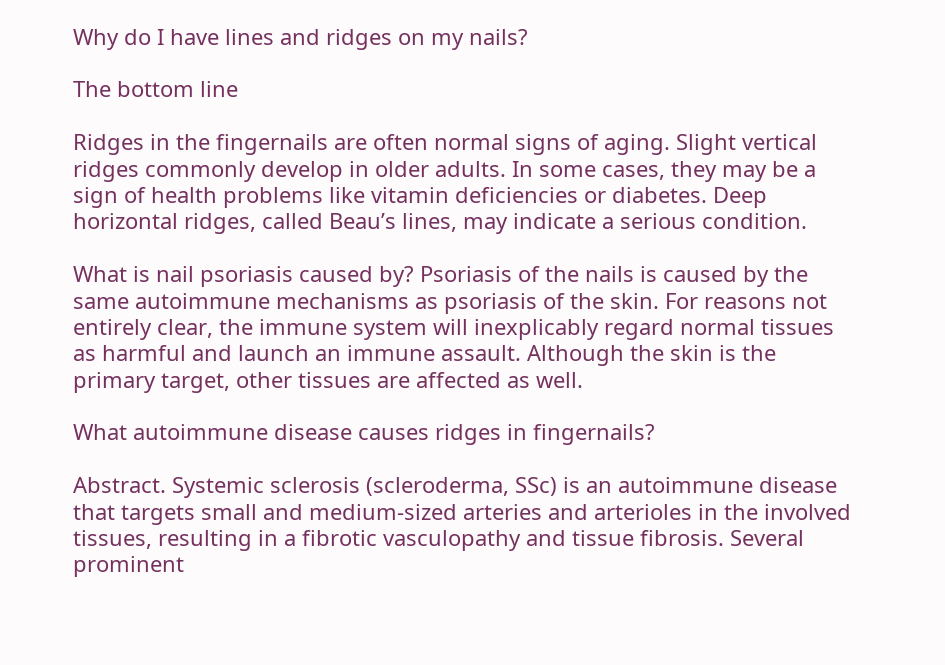Why do I have lines and ridges on my nails?

The bottom line

Ridges in the fingernails are often normal signs of aging. Slight vertical ridges commonly develop in older adults. In some cases, they may be a sign of health problems like vitamin deficiencies or diabetes. Deep horizontal ridges, called Beau’s lines, may indicate a serious condition.

What is nail psoriasis caused by? Psoriasis of the nails is caused by the same autoimmune mechanisms as psoriasis of the skin. For reasons not entirely clear, the immune system will inexplicably regard normal tissues as harmful and launch an immune assault. Although the skin is the primary target, other tissues are affected as well.

What autoimmune disease causes ridges in fingernails?

Abstract. Systemic sclerosis (scleroderma, SSc) is an autoimmune disease that targets small and medium-sized arteries and arterioles in the involved tissues, resulting in a fibrotic vasculopathy and tissue fibrosis. Several prominent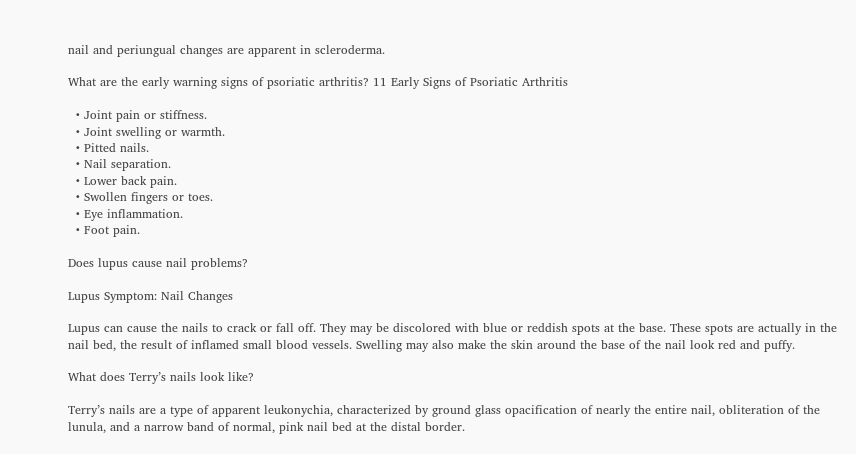nail and periungual changes are apparent in scleroderma.

What are the early warning signs of psoriatic arthritis? 11 Early Signs of Psoriatic Arthritis

  • Joint pain or stiffness.
  • Joint swelling or warmth.
  • Pitted nails.
  • Nail separation.
  • Lower back pain.
  • Swollen fingers or toes.
  • Eye inflammation.
  • Foot pain.

Does lupus cause nail problems?

Lupus Symptom: Nail Changes

Lupus can cause the nails to crack or fall off. They may be discolored with blue or reddish spots at the base. These spots are actually in the nail bed, the result of inflamed small blood vessels. Swelling may also make the skin around the base of the nail look red and puffy.

What does Terry’s nails look like?

Terry’s nails are a type of apparent leukonychia, characterized by ground glass opacification of nearly the entire nail, obliteration of the lunula, and a narrow band of normal, pink nail bed at the distal border.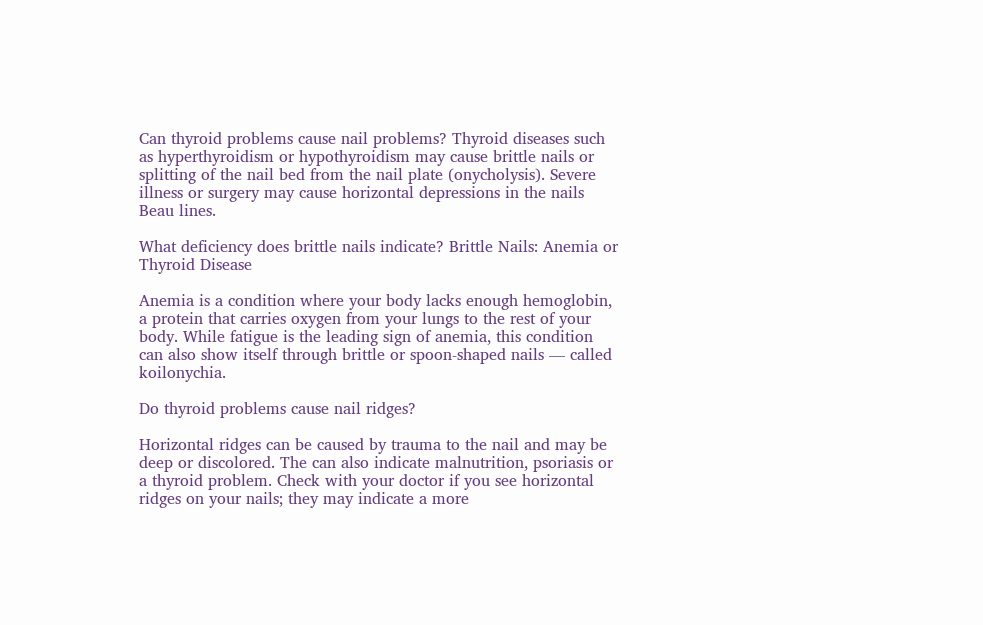Can thyroid problems cause nail problems? Thyroid diseases such as hyperthyroidism or hypothyroidism may cause brittle nails or splitting of the nail bed from the nail plate (onycholysis). Severe illness or surgery may cause horizontal depressions in the nails Beau lines.

What deficiency does brittle nails indicate? Brittle Nails: Anemia or Thyroid Disease

Anemia is a condition where your body lacks enough hemoglobin, a protein that carries oxygen from your lungs to the rest of your body. While fatigue is the leading sign of anemia, this condition can also show itself through brittle or spoon-shaped nails — called koilonychia.

Do thyroid problems cause nail ridges?

Horizontal ridges can be caused by trauma to the nail and may be deep or discolored. The can also indicate malnutrition, psoriasis or a thyroid problem. Check with your doctor if you see horizontal ridges on your nails; they may indicate a more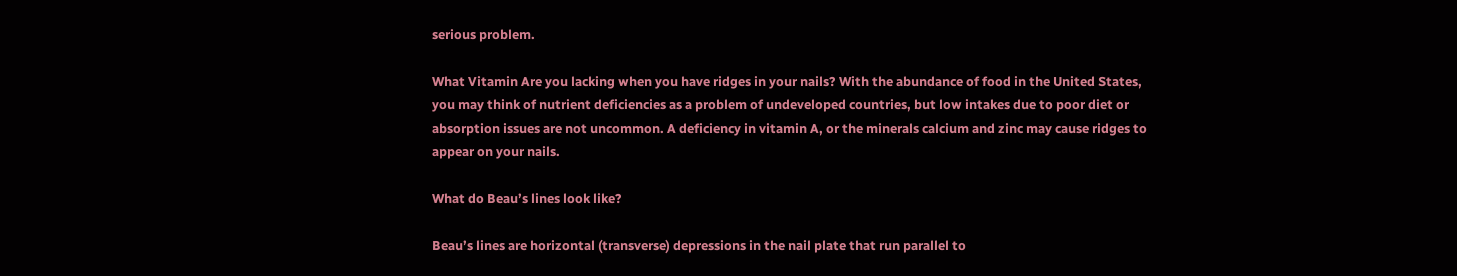serious problem.

What Vitamin Are you lacking when you have ridges in your nails? With the abundance of food in the United States, you may think of nutrient deficiencies as a problem of undeveloped countries, but low intakes due to poor diet or absorption issues are not uncommon. A deficiency in vitamin A, or the minerals calcium and zinc may cause ridges to appear on your nails.

What do Beau’s lines look like?

Beau’s lines are horizontal (transverse) depressions in the nail plate that run parallel to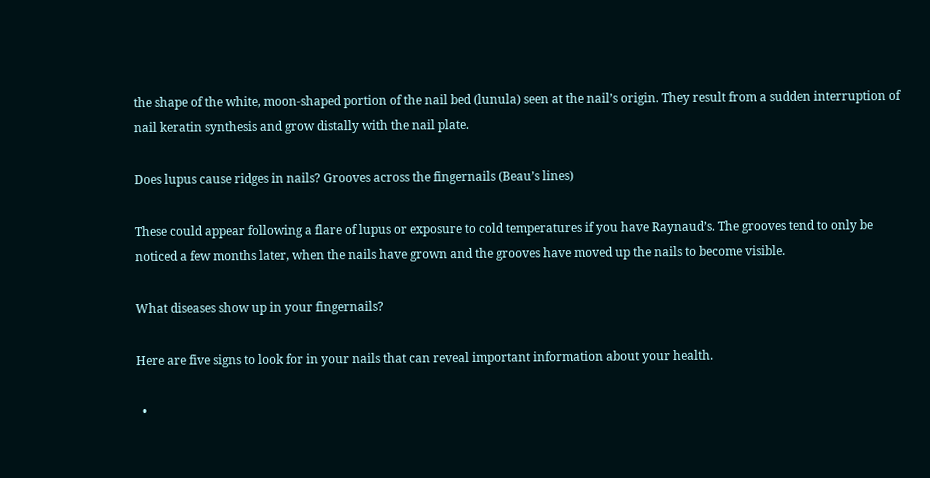the shape of the white, moon-shaped portion of the nail bed (lunula) seen at the nail’s origin. They result from a sudden interruption of nail keratin synthesis and grow distally with the nail plate.

Does lupus cause ridges in nails? Grooves across the fingernails (Beau’s lines)

These could appear following a flare of lupus or exposure to cold temperatures if you have Raynaud’s. The grooves tend to only be noticed a few months later, when the nails have grown and the grooves have moved up the nails to become visible.

What diseases show up in your fingernails?

Here are five signs to look for in your nails that can reveal important information about your health.

  •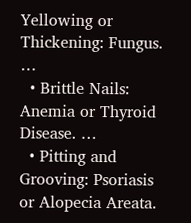Yellowing or Thickening: Fungus. …
  • Brittle Nails: Anemia or Thyroid Disease. …
  • Pitting and Grooving: Psoriasis or Alopecia Areata.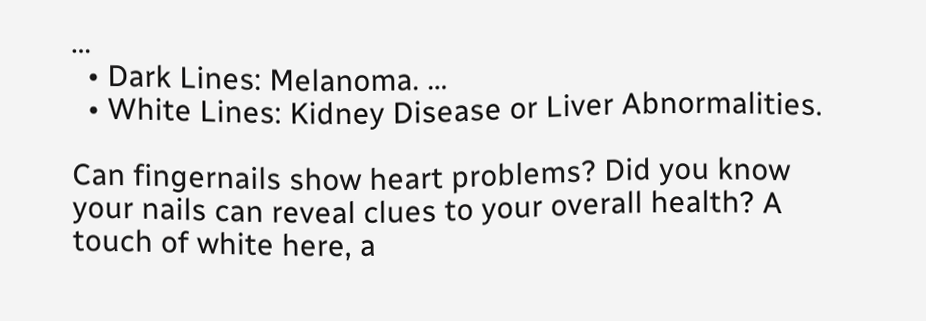…
  • Dark Lines: Melanoma. …
  • White Lines: Kidney Disease or Liver Abnormalities.

Can fingernails show heart problems? Did you know your nails can reveal clues to your overall health? A touch of white here, a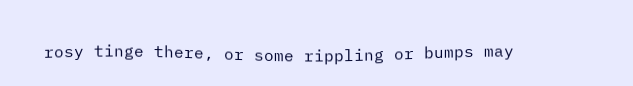rosy tinge there, or some rippling or bumps may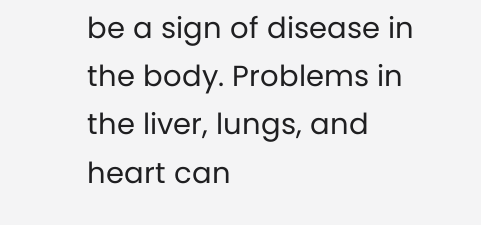be a sign of disease in the body. Problems in the liver, lungs, and heart can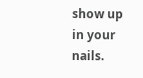show up in your nails.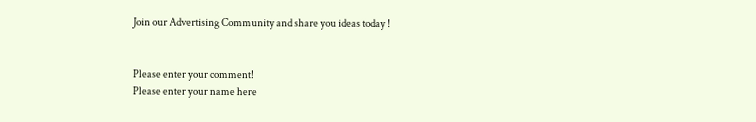Join our Advertising Community and share you ideas today !


Please enter your comment!
Please enter your name here